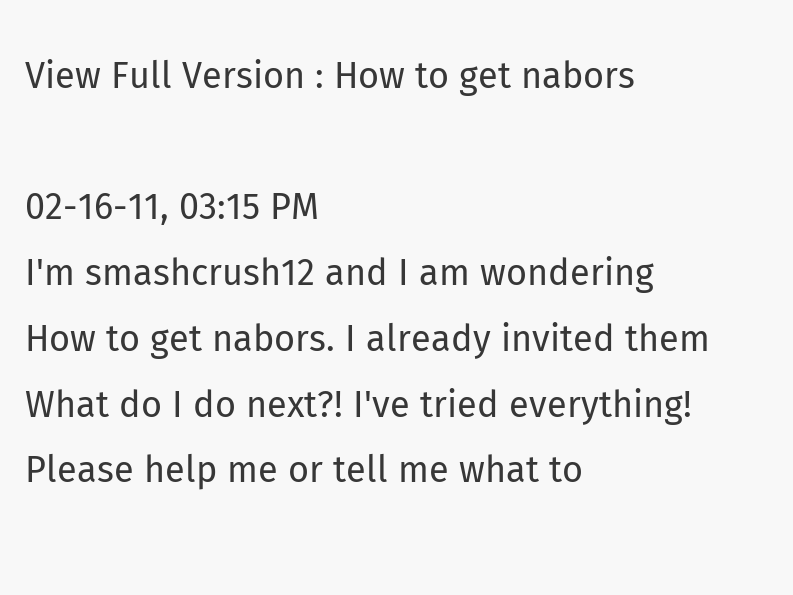View Full Version : How to get nabors

02-16-11, 03:15 PM
I'm smashcrush12 and I am wondering
How to get nabors. I already invited them
What do I do next?! I've tried everything!
Please help me or tell me what to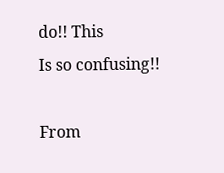do!! This
Is so confusing!!

From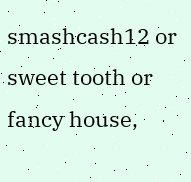smashcash12 or sweet tooth or fancy house,